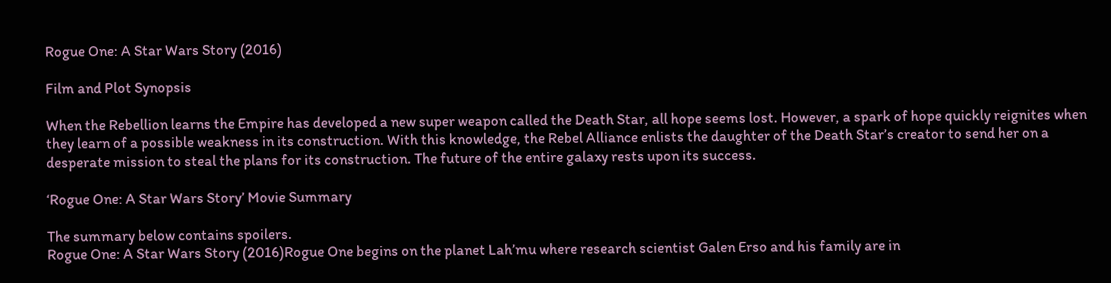Rogue One: A Star Wars Story (2016)

Film and Plot Synopsis

When the Rebellion learns the Empire has developed a new super weapon called the Death Star, all hope seems lost. However, a spark of hope quickly reignites when they learn of a possible weakness in its construction. With this knowledge, the Rebel Alliance enlists the daughter of the Death Star’s creator to send her on a desperate mission to steal the plans for its construction. The future of the entire galaxy rests upon its success.

‘Rogue One: A Star Wars Story’ Movie Summary

The summary below contains spoilers.
Rogue One: A Star Wars Story (2016)Rogue One begins on the planet Lah’mu where research scientist Galen Erso and his family are in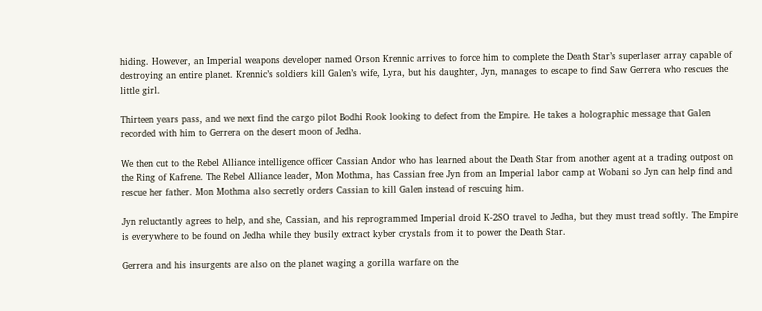hiding. However, an Imperial weapons developer named Orson Krennic arrives to force him to complete the Death Star’s superlaser array capable of destroying an entire planet. Krennic’s soldiers kill Galen’s wife, Lyra, but his daughter, Jyn, manages to escape to find Saw Gerrera who rescues the little girl.

Thirteen years pass, and we next find the cargo pilot Bodhi Rook looking to defect from the Empire. He takes a holographic message that Galen recorded with him to Gerrera on the desert moon of Jedha.

We then cut to the Rebel Alliance intelligence officer Cassian Andor who has learned about the Death Star from another agent at a trading outpost on the Ring of Kafrene. The Rebel Alliance leader, Mon Mothma, has Cassian free Jyn from an Imperial labor camp at Wobani so Jyn can help find and rescue her father. Mon Mothma also secretly orders Cassian to kill Galen instead of rescuing him.

Jyn reluctantly agrees to help, and she, Cassian, and his reprogrammed Imperial droid K-2SO travel to Jedha, but they must tread softly. The Empire is everywhere to be found on Jedha while they busily extract kyber crystals from it to power the Death Star.

Gerrera and his insurgents are also on the planet waging a gorilla warfare on the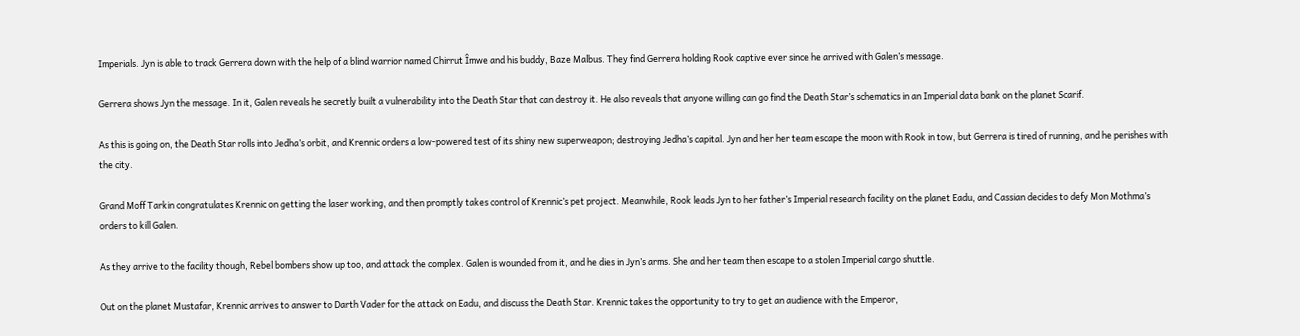Imperials. Jyn is able to track Gerrera down with the help of a blind warrior named Chirrut Îmwe and his buddy, Baze Malbus. They find Gerrera holding Rook captive ever since he arrived with Galen’s message.

Gerrera shows Jyn the message. In it, Galen reveals he secretly built a vulnerability into the Death Star that can destroy it. He also reveals that anyone willing can go find the Death Star’s schematics in an Imperial data bank on the planet Scarif.

As this is going on, the Death Star rolls into Jedha’s orbit, and Krennic orders a low-powered test of its shiny new superweapon; destroying Jedha’s capital. Jyn and her her team escape the moon with Rook in tow, but Gerrera is tired of running, and he perishes with the city.

Grand Moff Tarkin congratulates Krennic on getting the laser working, and then promptly takes control of Krennic’s pet project. Meanwhile, Rook leads Jyn to her father’s Imperial research facility on the planet Eadu, and Cassian decides to defy Mon Mothma’s orders to kill Galen.

As they arrive to the facility though, Rebel bombers show up too, and attack the complex. Galen is wounded from it, and he dies in Jyn’s arms. She and her team then escape to a stolen Imperial cargo shuttle.

Out on the planet Mustafar, Krennic arrives to answer to Darth Vader for the attack on Eadu, and discuss the Death Star. Krennic takes the opportunity to try to get an audience with the Emperor,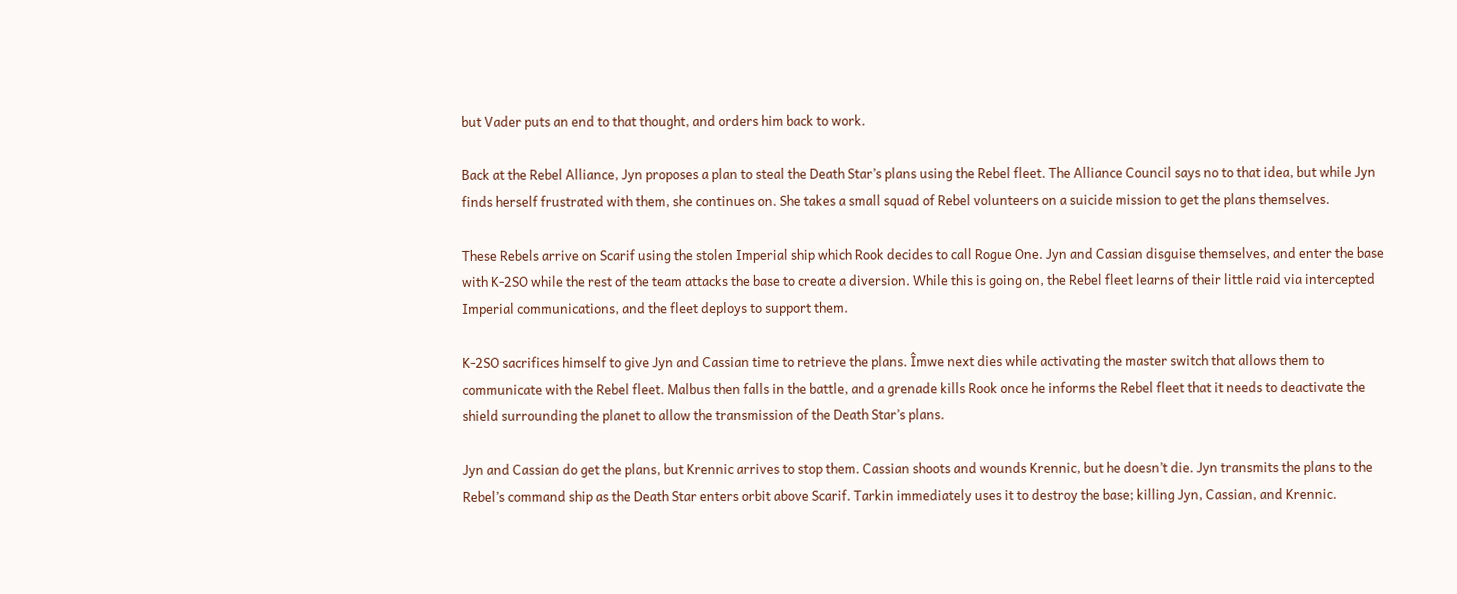but Vader puts an end to that thought, and orders him back to work.

Back at the Rebel Alliance, Jyn proposes a plan to steal the Death Star’s plans using the Rebel fleet. The Alliance Council says no to that idea, but while Jyn finds herself frustrated with them, she continues on. She takes a small squad of Rebel volunteers on a suicide mission to get the plans themselves.

These Rebels arrive on Scarif using the stolen Imperial ship which Rook decides to call Rogue One. Jyn and Cassian disguise themselves, and enter the base with K-2SO while the rest of the team attacks the base to create a diversion. While this is going on, the Rebel fleet learns of their little raid via intercepted Imperial communications, and the fleet deploys to support them.

K-2SO sacrifices himself to give Jyn and Cassian time to retrieve the plans. Îmwe next dies while activating the master switch that allows them to communicate with the Rebel fleet. Malbus then falls in the battle, and a grenade kills Rook once he informs the Rebel fleet that it needs to deactivate the shield surrounding the planet to allow the transmission of the Death Star’s plans.

Jyn and Cassian do get the plans, but Krennic arrives to stop them. Cassian shoots and wounds Krennic, but he doesn’t die. Jyn transmits the plans to the Rebel’s command ship as the Death Star enters orbit above Scarif. Tarkin immediately uses it to destroy the base; killing Jyn, Cassian, and Krennic.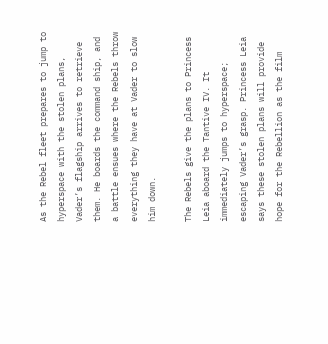As the Rebel fleet prepares to jump to hyperspace with the stolen plans, Vader’s flagship arrives to retrieve them. He boards the command ship, and a battle ensues where the Rebels throw everything they have at Vader to slow him down.

The Rebels give the plans to Princess Leia aboard the Tantive IV. It immediately jumps to hyperspace; escaping Vader’s grasp. Princess Leia says these stolen plans will provide hope for the Rebellion as the film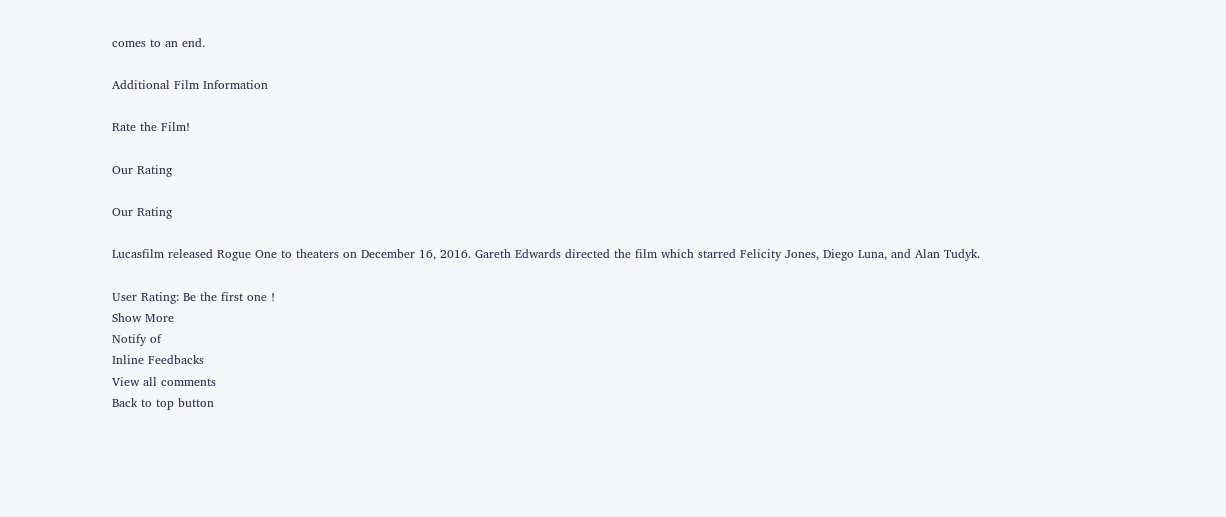comes to an end.

Additional Film Information

Rate the Film!

Our Rating

Our Rating

Lucasfilm released Rogue One to theaters on December 16, 2016. Gareth Edwards directed the film which starred Felicity Jones, Diego Luna, and Alan Tudyk.

User Rating: Be the first one !
Show More
Notify of
Inline Feedbacks
View all comments
Back to top button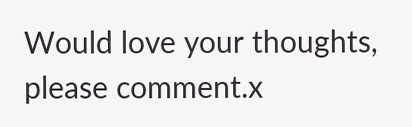Would love your thoughts, please comment.x